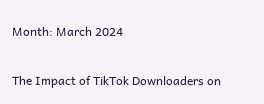Month: March 2024

The Impact of TikTok Downloaders on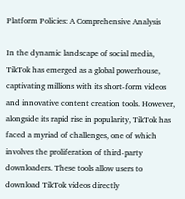Platform Policies: A Comprehensive Analysis

In the dynamic landscape of social media, TikTok has emerged as a global powerhouse, captivating millions with its short-form videos and innovative content creation tools. However, alongside its rapid rise in popularity, TikTok has faced a myriad of challenges, one of which involves the proliferation of third-party downloaders. These tools allow users to download TikTok videos directly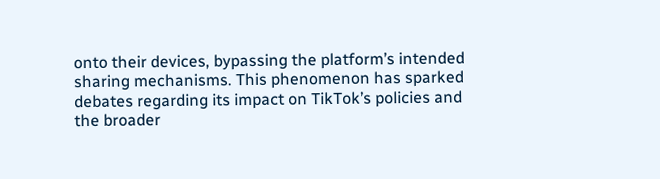onto their devices, bypassing the platform’s intended sharing mechanisms. This phenomenon has sparked debates regarding its impact on TikTok’s policies and the broader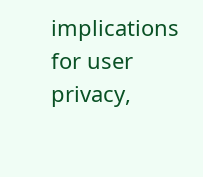implications for user privacy,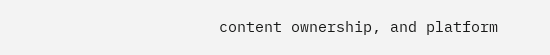content ownership, and platform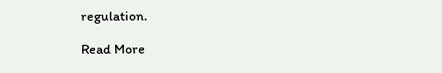regulation.

Read More